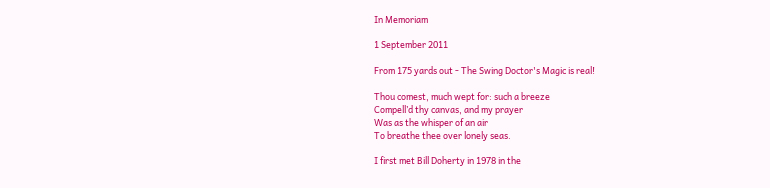In Memoriam

1 September 2011

From 175 yards out - The Swing Doctor's Magic is real!

Thou comest, much wept for: such a breeze
Compell’d thy canvas, and my prayer
Was as the whisper of an air
To breathe thee over lonely seas.

I first met Bill Doherty in 1978 in the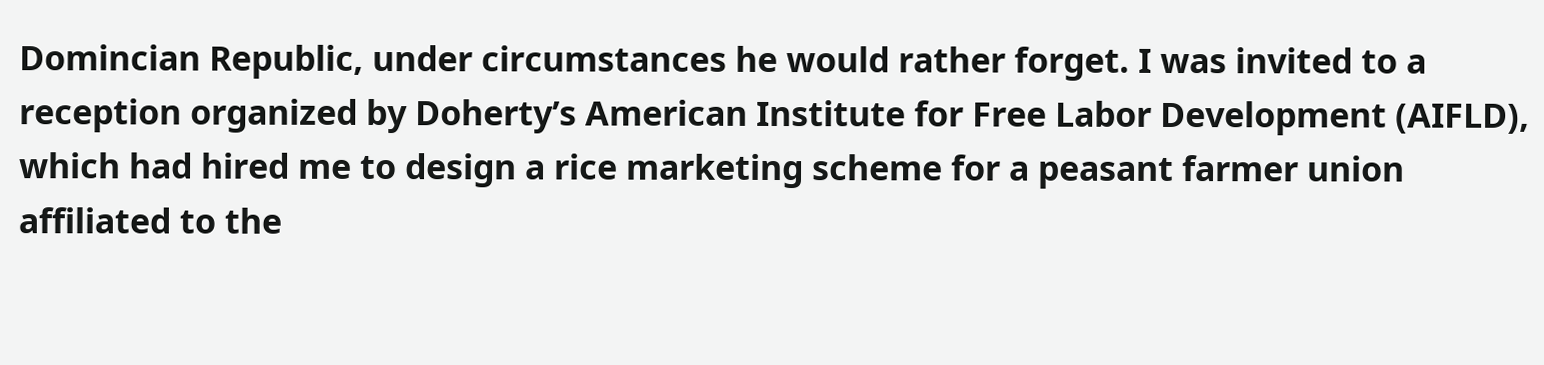Domincian Republic, under circumstances he would rather forget. I was invited to a reception organized by Doherty’s American Institute for Free Labor Development (AIFLD), which had hired me to design a rice marketing scheme for a peasant farmer union affiliated to the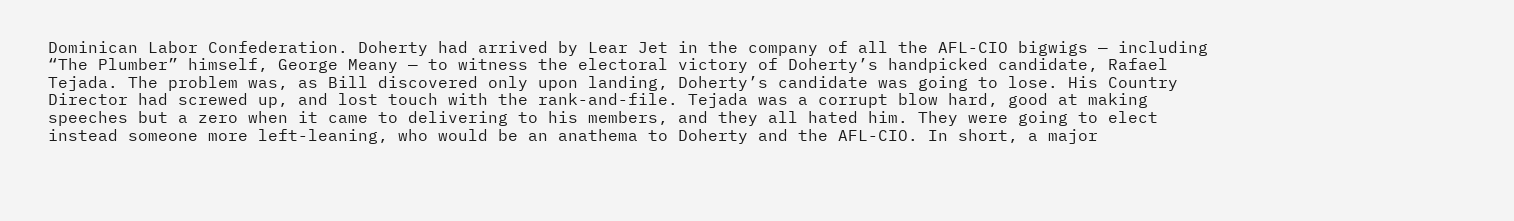Dominican Labor Confederation. Doherty had arrived by Lear Jet in the company of all the AFL-CIO bigwigs — including “The Plumber” himself, George Meany — to witness the electoral victory of Doherty’s handpicked candidate, Rafael Tejada. The problem was, as Bill discovered only upon landing, Doherty’s candidate was going to lose. His Country Director had screwed up, and lost touch with the rank-and-file. Tejada was a corrupt blow hard, good at making speeches but a zero when it came to delivering to his members, and they all hated him. They were going to elect instead someone more left-leaning, who would be an anathema to Doherty and the AFL-CIO. In short, a major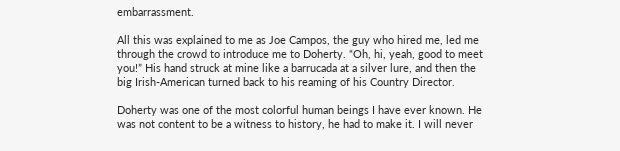embarrassment.

All this was explained to me as Joe Campos, the guy who hired me, led me through the crowd to introduce me to Doherty. “Oh, hi, yeah, good to meet you!” His hand struck at mine like a barrucada at a silver lure, and then the big Irish-American turned back to his reaming of his Country Director.

Doherty was one of the most colorful human beings I have ever known. He was not content to be a witness to history, he had to make it. I will never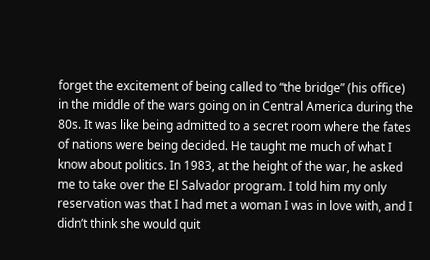forget the excitement of being called to “the bridge” (his office) in the middle of the wars going on in Central America during the 80s. It was like being admitted to a secret room where the fates of nations were being decided. He taught me much of what I know about politics. In 1983, at the height of the war, he asked me to take over the El Salvador program. I told him my only reservation was that I had met a woman I was in love with, and I didn’t think she would quit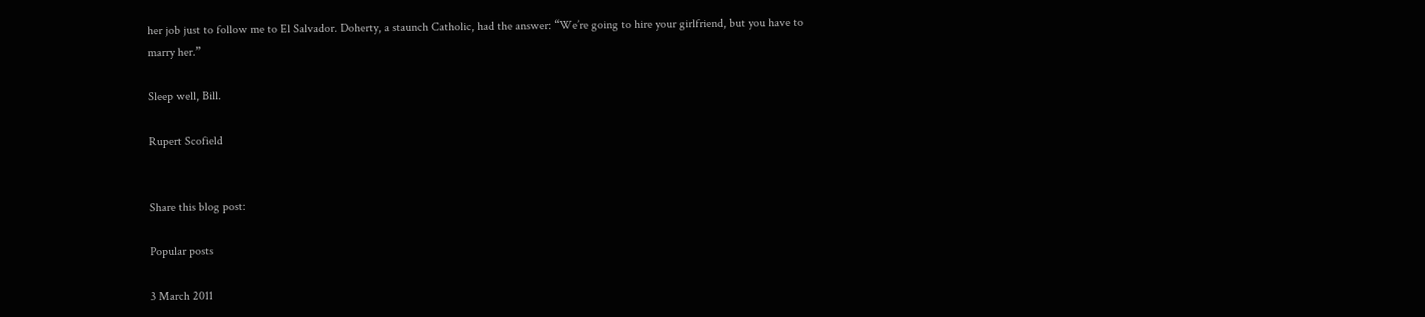her job just to follow me to El Salvador. Doherty, a staunch Catholic, had the answer: “We’re going to hire your girlfriend, but you have to marry her.”

Sleep well, Bill.

Rupert Scofield


Share this blog post:

Popular posts

3 March 2011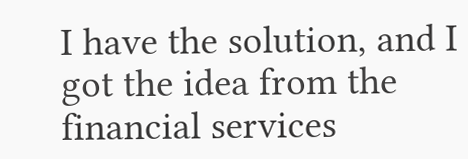I have the solution, and I got the idea from the financial services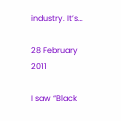industry. It’s…

28 February 2011

I saw “Black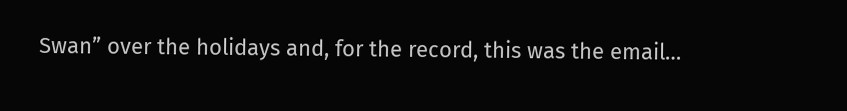Swan” over the holidays and, for the record, this was the email…